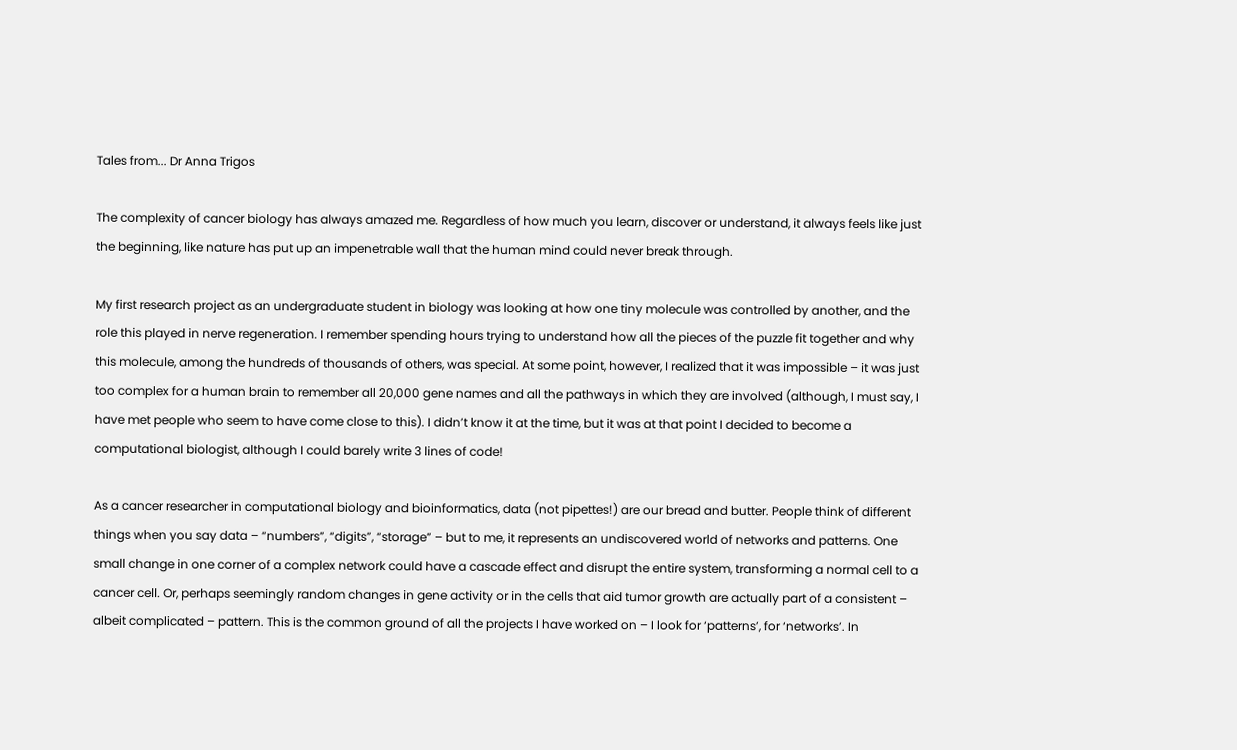Tales from... Dr Anna Trigos

The complexity of cancer biology has always amazed me. Regardless of how much you learn, discover or understand, it always feels like just the beginning, like nature has put up an impenetrable wall that the human mind could never break through.

My first research project as an undergraduate student in biology was looking at how one tiny molecule was controlled by another, and the role this played in nerve regeneration. I remember spending hours trying to understand how all the pieces of the puzzle fit together and why this molecule, among the hundreds of thousands of others, was special. At some point, however, I realized that it was impossible – it was just too complex for a human brain to remember all 20,000 gene names and all the pathways in which they are involved (although, I must say, I have met people who seem to have come close to this). I didn’t know it at the time, but it was at that point I decided to become a computational biologist, although I could barely write 3 lines of code!

As a cancer researcher in computational biology and bioinformatics, data (not pipettes!) are our bread and butter. People think of different things when you say data – “numbers”, “digits”, “storage” – but to me, it represents an undiscovered world of networks and patterns. One small change in one corner of a complex network could have a cascade effect and disrupt the entire system, transforming a normal cell to a cancer cell. Or, perhaps seemingly random changes in gene activity or in the cells that aid tumor growth are actually part of a consistent – albeit complicated – pattern. This is the common ground of all the projects I have worked on – I look for ‘patterns’, for ‘networks’. In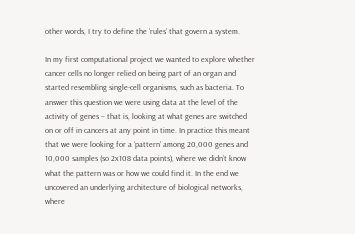other words, I try to define the ‘rules’ that govern a system.

In my first computational project we wanted to explore whether cancer cells no longer relied on being part of an organ and started resembling single-cell organisms, such as bacteria. To answer this question we were using data at the level of the activity of genes – that is, looking at what genes are switched on or off in cancers at any point in time. In practice this meant that we were looking for a ‘pattern’ among 20,000 genes and 10,000 samples (so 2x108 data points), where we didn’t know what the pattern was or how we could find it. In the end we uncovered an underlying architecture of biological networks, where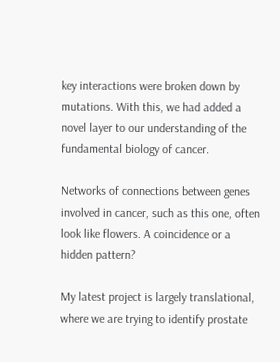key interactions were broken down by mutations. With this, we had added a novel layer to our understanding of the fundamental biology of cancer.

Networks of connections between genes involved in cancer, such as this one, often look like flowers. A coincidence or a hidden pattern?

My latest project is largely translational, where we are trying to identify prostate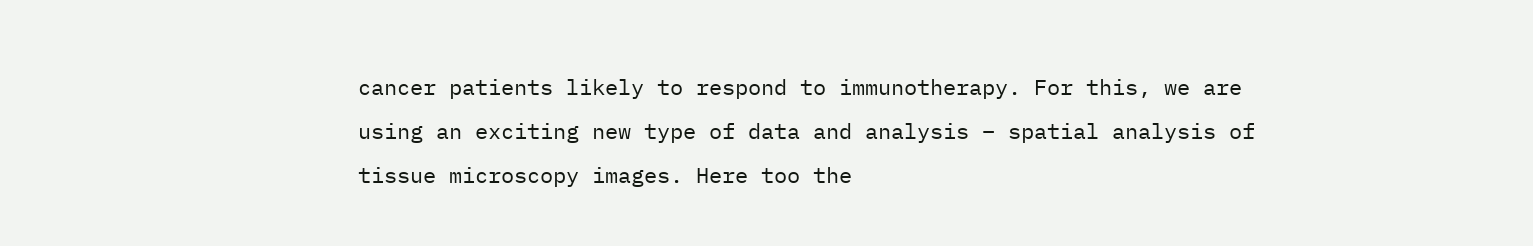cancer patients likely to respond to immunotherapy. For this, we are using an exciting new type of data and analysis – spatial analysis of tissue microscopy images. Here too the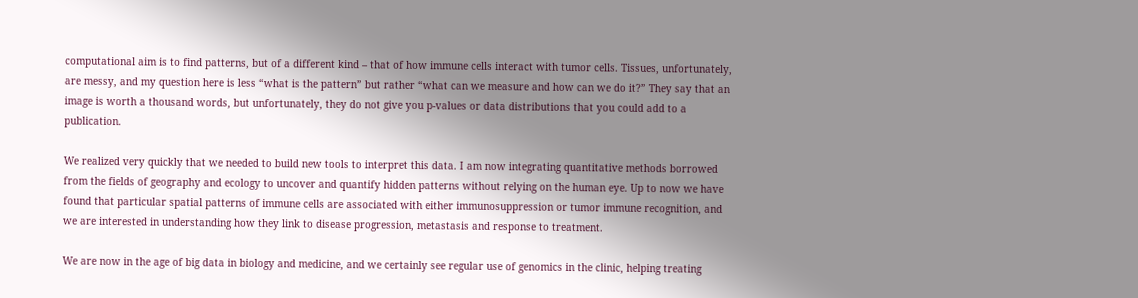computational aim is to find patterns, but of a different kind – that of how immune cells interact with tumor cells. Tissues, unfortunately, are messy, and my question here is less “what is the pattern” but rather “what can we measure and how can we do it?” They say that an image is worth a thousand words, but unfortunately, they do not give you p-values or data distributions that you could add to a publication.

We realized very quickly that we needed to build new tools to interpret this data. I am now integrating quantitative methods borrowed from the fields of geography and ecology to uncover and quantify hidden patterns without relying on the human eye. Up to now we have found that particular spatial patterns of immune cells are associated with either immunosuppression or tumor immune recognition, and we are interested in understanding how they link to disease progression, metastasis and response to treatment.

We are now in the age of big data in biology and medicine, and we certainly see regular use of genomics in the clinic, helping treating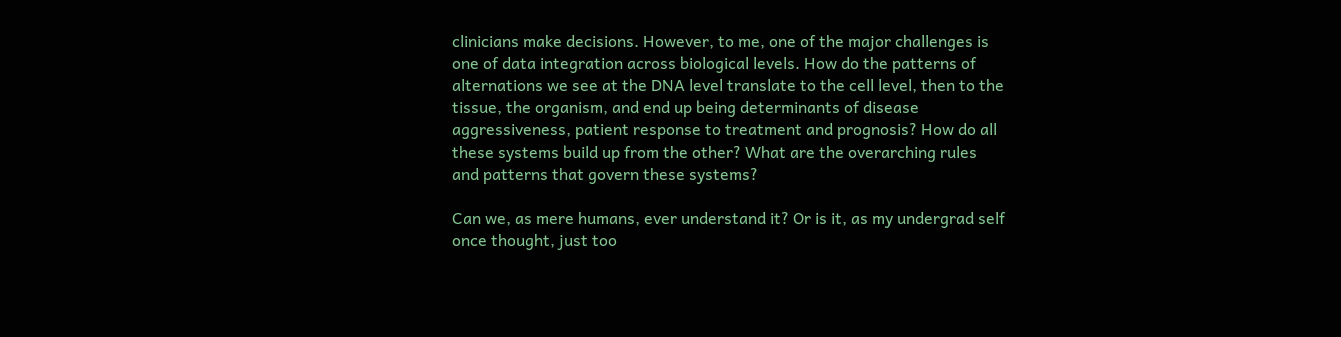clinicians make decisions. However, to me, one of the major challenges is one of data integration across biological levels. How do the patterns of alternations we see at the DNA level translate to the cell level, then to the tissue, the organism, and end up being determinants of disease aggressiveness, patient response to treatment and prognosis? How do all these systems build up from the other? What are the overarching rules and patterns that govern these systems?

Can we, as mere humans, ever understand it? Or is it, as my undergrad self once thought, just too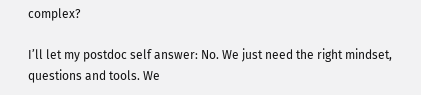complex?

I’ll let my postdoc self answer: No. We just need the right mindset, questions and tools. We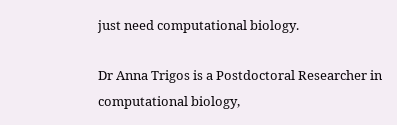just need computational biology.

Dr Anna Trigos is a Postdoctoral Researcher in computational biology,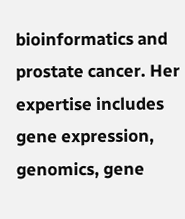bioinformatics and prostate cancer. Her expertise includes gene expression, genomics, gene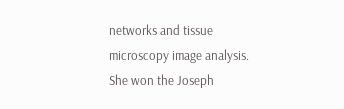networks and tissue microscopy image analysis. She won the Joseph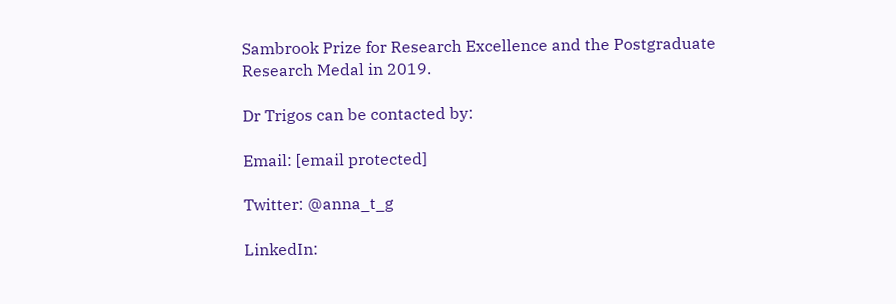Sambrook Prize for Research Excellence and the Postgraduate Research Medal in 2019.

Dr Trigos can be contacted by:

Email: [email protected]

Twitter: @anna_t_g

LinkedIn: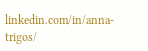linkedin.com/in/anna-trigos/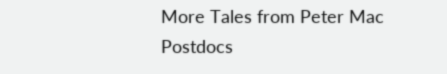More Tales from Peter Mac Postdocs